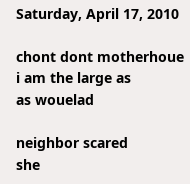Saturday, April 17, 2010

chont dont motherhoue
i am the large as
as wouelad

neighbor scared
she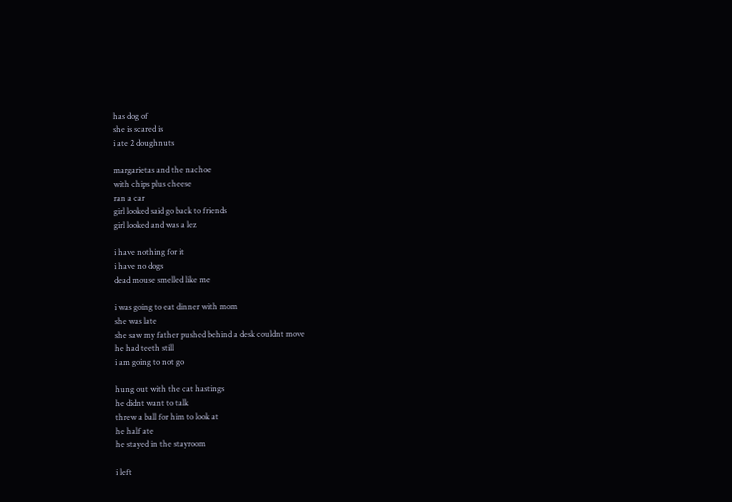has dog of
she is scared is
i ate 2 doughnuts

margarietas and the nachoe
with chips plus cheese
ran a car
girl looked said go back to friends
girl looked and was a lez

i have nothing for it
i have no dogs
dead mouse smelled like me

i was going to eat dinner with mom
she was late
she saw my father pushed behind a desk couldnt move
he had teeth still
i am going to not go

hung out with the cat hastings
he didnt want to talk
threw a ball for him to look at
he half ate
he stayed in the stayroom

i left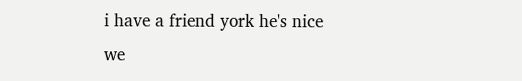i have a friend york he's nice
we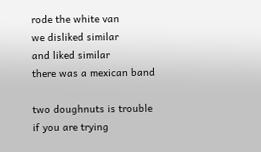rode the white van
we disliked similar
and liked similar
there was a mexican band

two doughnuts is trouble
if you are trying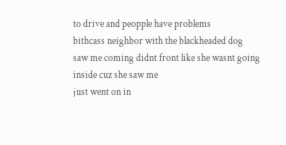to drive and peopple have problems
bithcass neighbor with the blackheaded dog
saw me coming didnt front like she wasnt going inside cuz she saw me
just went on in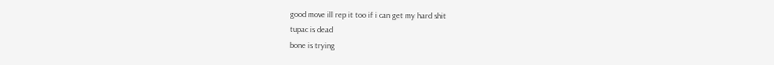good move ill rep it too if i can get my hard shit
tupac is dead
bone is trying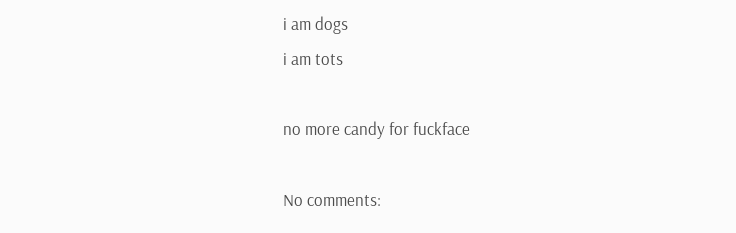i am dogs
i am tots

no more candy for fuckface

No comments: